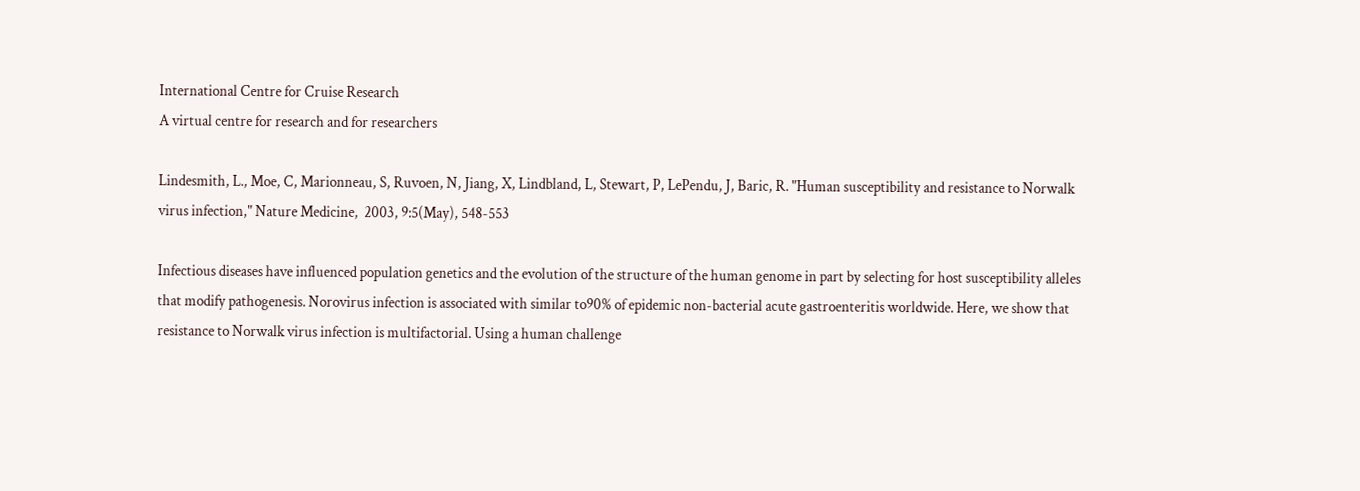International Centre for Cruise Research
A virtual centre for research and for researchers

Lindesmith, L., Moe, C, Marionneau, S, Ruvoen, N, Jiang, X, Lindbland, L, Stewart, P, LePendu, J, Baric, R. "Human susceptibility and resistance to Norwalk virus infection," Nature Medicine,  2003, 9:5(May), 548-553

Infectious diseases have influenced population genetics and the evolution of the structure of the human genome in part by selecting for host susceptibility alleles that modify pathogenesis. Norovirus infection is associated with similar to90% of epidemic non-bacterial acute gastroenteritis worldwide. Here, we show that resistance to Norwalk virus infection is multifactorial. Using a human challenge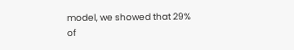model, we showed that 29% of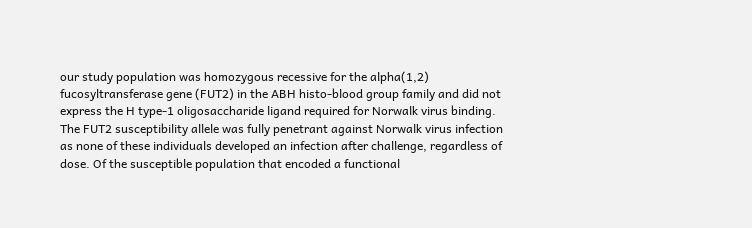our study population was homozygous recessive for the alpha(1,2) fucosyltransferase gene (FUT2) in the ABH histo-blood group family and did not express the H type-1 oligosaccharide ligand required for Norwalk virus binding. The FUT2 susceptibility allele was fully penetrant against Norwalk virus infection as none of these individuals developed an infection after challenge, regardless of dose. Of the susceptible population that encoded a functional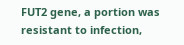FUT2 gene, a portion was resistant to infection,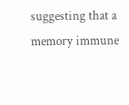suggesting that a memory immune